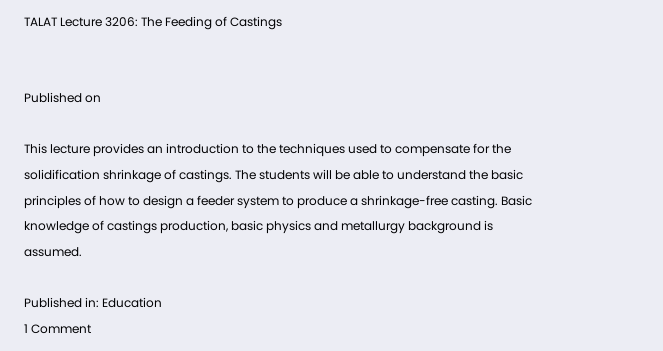TALAT Lecture 3206: The Feeding of Castings


Published on

This lecture provides an introduction to the techniques used to compensate for the solidification shrinkage of castings. The students will be able to understand the basic principles of how to design a feeder system to produce a shrinkage-free casting. Basic knowledge of castings production, basic physics and metallurgy background is assumed.

Published in: Education
1 Comment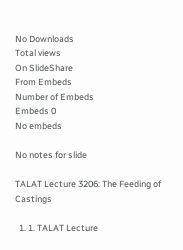No Downloads
Total views
On SlideShare
From Embeds
Number of Embeds
Embeds 0
No embeds

No notes for slide

TALAT Lecture 3206: The Feeding of Castings

  1. 1. TALAT Lecture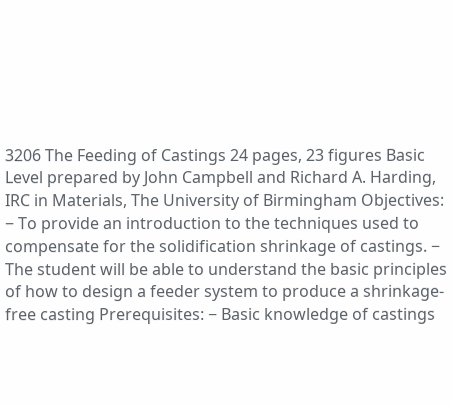3206 The Feeding of Castings 24 pages, 23 figures Basic Level prepared by John Campbell and Richard A. Harding, IRC in Materials, The University of Birmingham Objectives: − To provide an introduction to the techniques used to compensate for the solidification shrinkage of castings. − The student will be able to understand the basic principles of how to design a feeder system to produce a shrinkage-free casting Prerequisites: − Basic knowledge of castings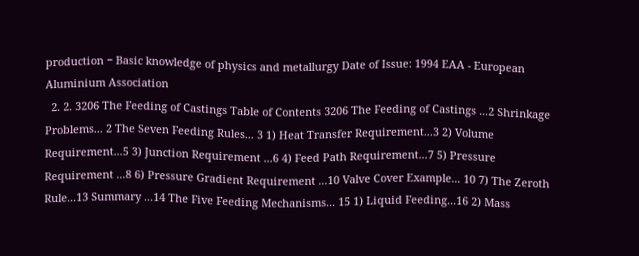production − Basic knowledge of physics and metallurgy Date of Issue: 1994 EAA - European Aluminium Association
  2. 2. 3206 The Feeding of Castings Table of Contents 3206 The Feeding of Castings ...2 Shrinkage Problems... 2 The Seven Feeding Rules... 3 1) Heat Transfer Requirement...3 2) Volume Requirement...5 3) Junction Requirement ...6 4) Feed Path Requirement...7 5) Pressure Requirement ...8 6) Pressure Gradient Requirement ...10 Valve Cover Example... 10 7) The Zeroth Rule...13 Summary ...14 The Five Feeding Mechanisms... 15 1) Liquid Feeding...16 2) Mass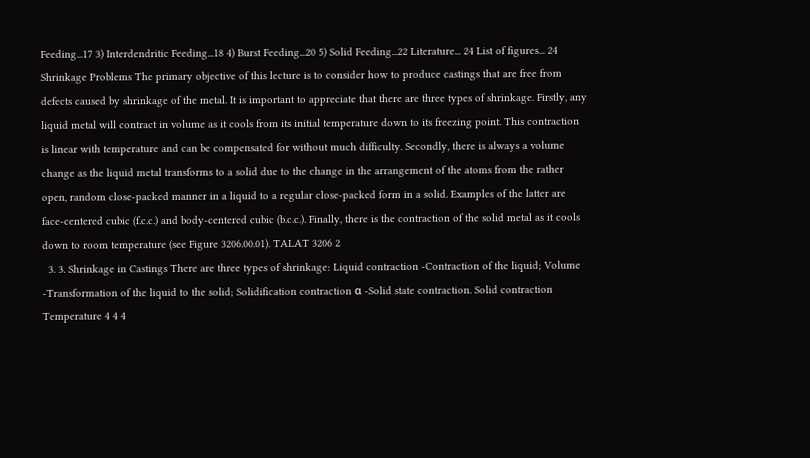Feeding...17 3) Interdendritic Feeding...18 4) Burst Feeding...20 5) Solid Feeding...22 Literature... 24 List of figures... 24 Shrinkage Problems The primary objective of this lecture is to consider how to produce castings that are free from defects caused by shrinkage of the metal. It is important to appreciate that there are three types of shrinkage. Firstly, any liquid metal will contract in volume as it cools from its initial temperature down to its freezing point. This contraction is linear with temperature and can be compensated for without much difficulty. Secondly, there is always a volume change as the liquid metal transforms to a solid due to the change in the arrangement of the atoms from the rather open, random close-packed manner in a liquid to a regular close-packed form in a solid. Examples of the latter are face-centered cubic (f.c.c.) and body-centered cubic (b.c.c.). Finally, there is the contraction of the solid metal as it cools down to room temperature (see Figure 3206.00.01). TALAT 3206 2
  3. 3. Shrinkage in Castings There are three types of shrinkage: Liquid contraction -Contraction of the liquid; Volume -Transformation of the liquid to the solid; Solidification contraction α -Solid state contraction. Solid contraction Temperature 4 4 4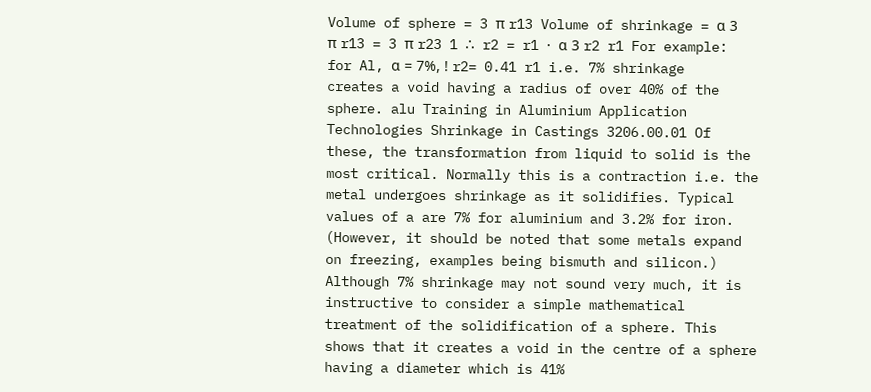Volume of sphere = 3 π r13 Volume of shrinkage = α 3 π r13 = 3 π r23 1 ∴ r2 = r1 ⋅ α 3 r2 r1 For example: for Al, α = 7%, ! r2= 0.41 r1 i.e. 7% shrinkage creates a void having a radius of over 40% of the sphere. alu Training in Aluminium Application Technologies Shrinkage in Castings 3206.00.01 Of these, the transformation from liquid to solid is the most critical. Normally this is a contraction i.e. the metal undergoes shrinkage as it solidifies. Typical values of a are 7% for aluminium and 3.2% for iron. (However, it should be noted that some metals expand on freezing, examples being bismuth and silicon.) Although 7% shrinkage may not sound very much, it is instructive to consider a simple mathematical treatment of the solidification of a sphere. This shows that it creates a void in the centre of a sphere having a diameter which is 41%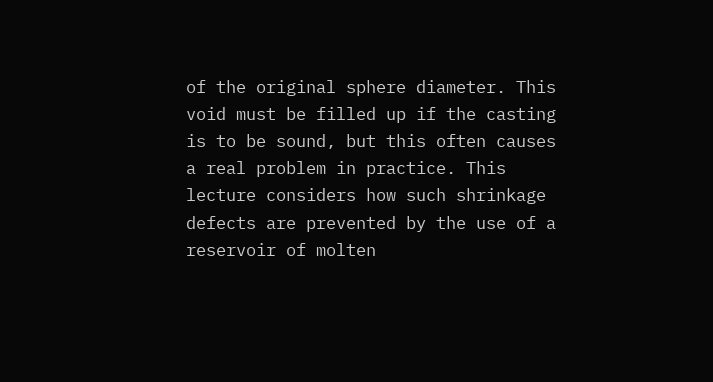of the original sphere diameter. This void must be filled up if the casting is to be sound, but this often causes a real problem in practice. This lecture considers how such shrinkage defects are prevented by the use of a reservoir of molten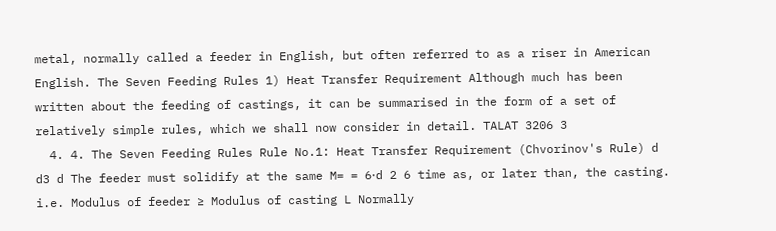metal, normally called a feeder in English, but often referred to as a riser in American English. The Seven Feeding Rules 1) Heat Transfer Requirement Although much has been written about the feeding of castings, it can be summarised in the form of a set of relatively simple rules, which we shall now consider in detail. TALAT 3206 3
  4. 4. The Seven Feeding Rules Rule No.1: Heat Transfer Requirement (Chvorinov's Rule) d d3 d The feeder must solidify at the same M= = 6⋅d 2 6 time as, or later than, the casting. i.e. Modulus of feeder ≥ Modulus of casting L Normally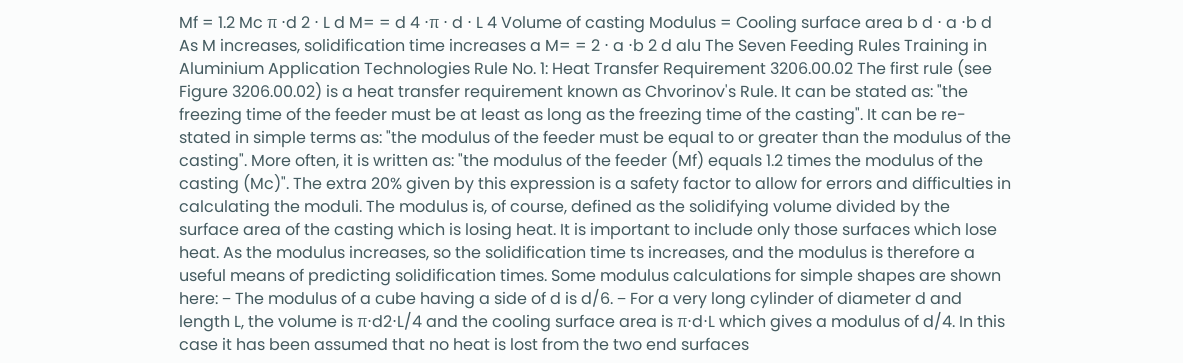Mf = 1.2 Mc π ⋅d 2 ⋅ L d M= = d 4 ⋅π ⋅ d ⋅ L 4 Volume of casting Modulus = Cooling surface area b d ⋅ a ⋅b d As M increases, solidification time increases a M= = 2 ⋅ a ⋅b 2 d alu The Seven Feeding Rules Training in Aluminium Application Technologies Rule No. 1: Heat Transfer Requirement 3206.00.02 The first rule (see Figure 3206.00.02) is a heat transfer requirement known as Chvorinov's Rule. It can be stated as: "the freezing time of the feeder must be at least as long as the freezing time of the casting". It can be re-stated in simple terms as: "the modulus of the feeder must be equal to or greater than the modulus of the casting". More often, it is written as: "the modulus of the feeder (Mf) equals 1.2 times the modulus of the casting (Mc)". The extra 20% given by this expression is a safety factor to allow for errors and difficulties in calculating the moduli. The modulus is, of course, defined as the solidifying volume divided by the surface area of the casting which is losing heat. It is important to include only those surfaces which lose heat. As the modulus increases, so the solidification time ts increases, and the modulus is therefore a useful means of predicting solidification times. Some modulus calculations for simple shapes are shown here: − The modulus of a cube having a side of d is d/6. − For a very long cylinder of diameter d and length L, the volume is π⋅d2⋅L/4 and the cooling surface area is π⋅d⋅L which gives a modulus of d/4. In this case it has been assumed that no heat is lost from the two end surfaces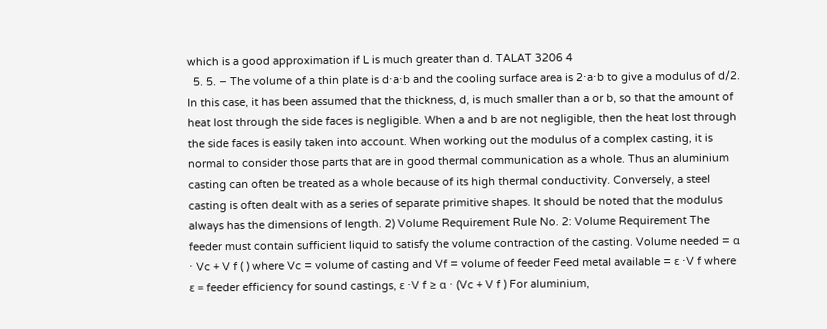which is a good approximation if L is much greater than d. TALAT 3206 4
  5. 5. − The volume of a thin plate is d⋅a⋅b and the cooling surface area is 2⋅a⋅b to give a modulus of d/2. In this case, it has been assumed that the thickness, d, is much smaller than a or b, so that the amount of heat lost through the side faces is negligible. When a and b are not negligible, then the heat lost through the side faces is easily taken into account. When working out the modulus of a complex casting, it is normal to consider those parts that are in good thermal communication as a whole. Thus an aluminium casting can often be treated as a whole because of its high thermal conductivity. Conversely, a steel casting is often dealt with as a series of separate primitive shapes. It should be noted that the modulus always has the dimensions of length. 2) Volume Requirement Rule No. 2: Volume Requirement The feeder must contain sufficient liquid to satisfy the volume contraction of the casting. Volume needed = α ⋅ Vc + V f ( ) where Vc = volume of casting and Vf = volume of feeder Feed metal available = ε ⋅V f where ε = feeder efficiency for sound castings, ε ⋅V f ≥ α ⋅ (Vc + V f ) For aluminium,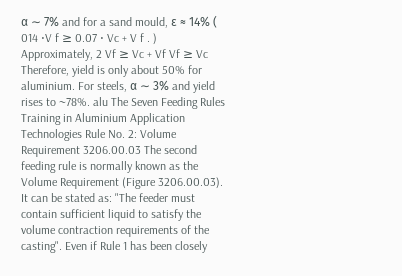α ∼ 7% and for a sand mould, ε ≈ 14% ( 014 ⋅V f ≥ 0.07 ⋅ Vc + V f . ) Approximately, 2 Vf ≥ Vc + Vf Vf ≥ Vc Therefore, yield is only about 50% for aluminium. For steels, α ∼ 3% and yield rises to ~78%. alu The Seven Feeding Rules Training in Aluminium Application Technologies Rule No. 2: Volume Requirement 3206.00.03 The second feeding rule is normally known as the Volume Requirement (Figure 3206.00.03). It can be stated as: "The feeder must contain sufficient liquid to satisfy the volume contraction requirements of the casting". Even if Rule 1 has been closely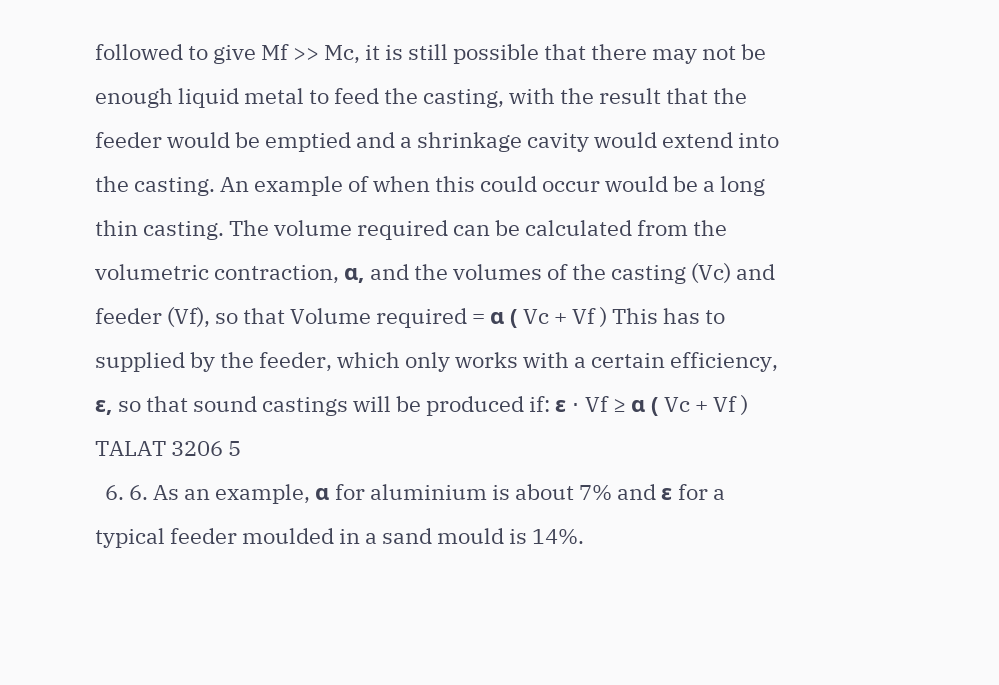followed to give Mf >> Mc, it is still possible that there may not be enough liquid metal to feed the casting, with the result that the feeder would be emptied and a shrinkage cavity would extend into the casting. An example of when this could occur would be a long thin casting. The volume required can be calculated from the volumetric contraction, α, and the volumes of the casting (Vc) and feeder (Vf), so that Volume required = α ( Vc + Vf ) This has to supplied by the feeder, which only works with a certain efficiency, ε, so that sound castings will be produced if: ε ⋅ Vf ≥ α ( Vc + Vf ) TALAT 3206 5
  6. 6. As an example, α for aluminium is about 7% and ε for a typical feeder moulded in a sand mould is 14%.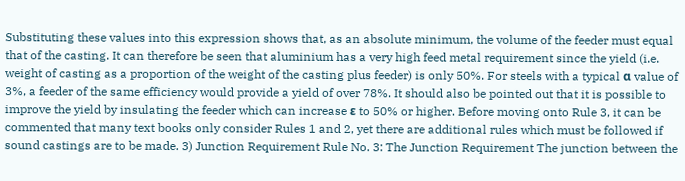Substituting these values into this expression shows that, as an absolute minimum, the volume of the feeder must equal that of the casting. It can therefore be seen that aluminium has a very high feed metal requirement since the yield (i.e. weight of casting as a proportion of the weight of the casting plus feeder) is only 50%. For steels with a typical α value of 3%, a feeder of the same efficiency would provide a yield of over 78%. It should also be pointed out that it is possible to improve the yield by insulating the feeder which can increase ε to 50% or higher. Before moving onto Rule 3, it can be commented that many text books only consider Rules 1 and 2, yet there are additional rules which must be followed if sound castings are to be made. 3) Junction Requirement Rule No. 3: The Junction Requirement The junction between the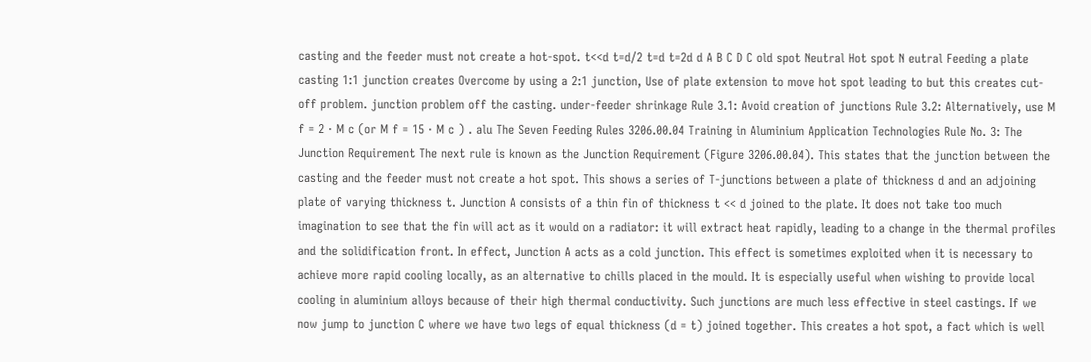casting and the feeder must not create a hot-spot. t<<d t=d/2 t=d t=2d d A B C D C old spot Neutral Hot spot N eutral Feeding a plate casting 1:1 junction creates Overcome by using a 2:1 junction, Use of plate extension to move hot spot leading to but this creates cut-off problem. junction problem off the casting. under-feeder shrinkage Rule 3.1: Avoid creation of junctions Rule 3.2: Alternatively, use M f = 2 ⋅ M c (or M f = 15 ⋅ M c ) . alu The Seven Feeding Rules 3206.00.04 Training in Aluminium Application Technologies Rule No. 3: The Junction Requirement The next rule is known as the Junction Requirement (Figure 3206.00.04). This states that the junction between the casting and the feeder must not create a hot spot. This shows a series of T-junctions between a plate of thickness d and an adjoining plate of varying thickness t. Junction A consists of a thin fin of thickness t << d joined to the plate. It does not take too much imagination to see that the fin will act as it would on a radiator: it will extract heat rapidly, leading to a change in the thermal profiles and the solidification front. In effect, Junction A acts as a cold junction. This effect is sometimes exploited when it is necessary to achieve more rapid cooling locally, as an alternative to chills placed in the mould. It is especially useful when wishing to provide local cooling in aluminium alloys because of their high thermal conductivity. Such junctions are much less effective in steel castings. If we now jump to junction C where we have two legs of equal thickness (d = t) joined together. This creates a hot spot, a fact which is well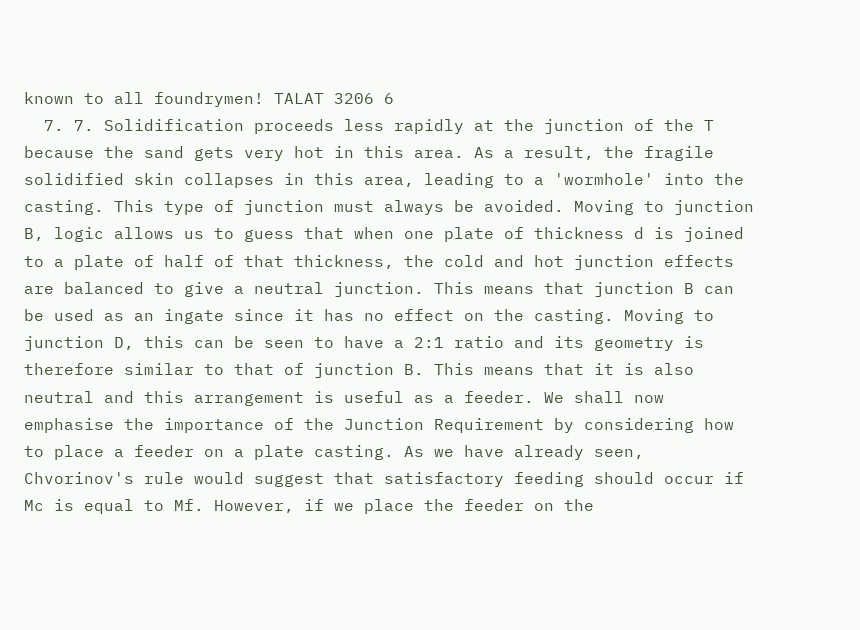known to all foundrymen! TALAT 3206 6
  7. 7. Solidification proceeds less rapidly at the junction of the T because the sand gets very hot in this area. As a result, the fragile solidified skin collapses in this area, leading to a 'wormhole' into the casting. This type of junction must always be avoided. Moving to junction B, logic allows us to guess that when one plate of thickness d is joined to a plate of half of that thickness, the cold and hot junction effects are balanced to give a neutral junction. This means that junction B can be used as an ingate since it has no effect on the casting. Moving to junction D, this can be seen to have a 2:1 ratio and its geometry is therefore similar to that of junction B. This means that it is also neutral and this arrangement is useful as a feeder. We shall now emphasise the importance of the Junction Requirement by considering how to place a feeder on a plate casting. As we have already seen, Chvorinov's rule would suggest that satisfactory feeding should occur if Mc is equal to Mf. However, if we place the feeder on the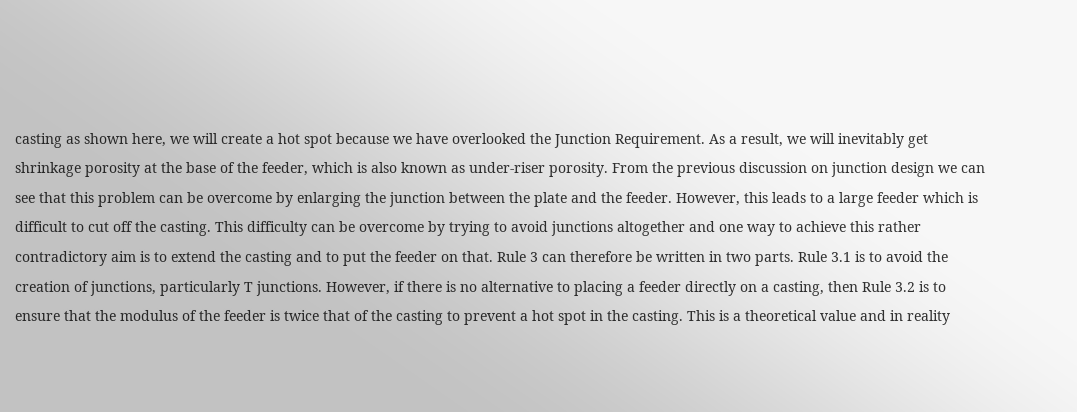casting as shown here, we will create a hot spot because we have overlooked the Junction Requirement. As a result, we will inevitably get shrinkage porosity at the base of the feeder, which is also known as under-riser porosity. From the previous discussion on junction design we can see that this problem can be overcome by enlarging the junction between the plate and the feeder. However, this leads to a large feeder which is difficult to cut off the casting. This difficulty can be overcome by trying to avoid junctions altogether and one way to achieve this rather contradictory aim is to extend the casting and to put the feeder on that. Rule 3 can therefore be written in two parts. Rule 3.1 is to avoid the creation of junctions, particularly T junctions. However, if there is no alternative to placing a feeder directly on a casting, then Rule 3.2 is to ensure that the modulus of the feeder is twice that of the casting to prevent a hot spot in the casting. This is a theoretical value and in reality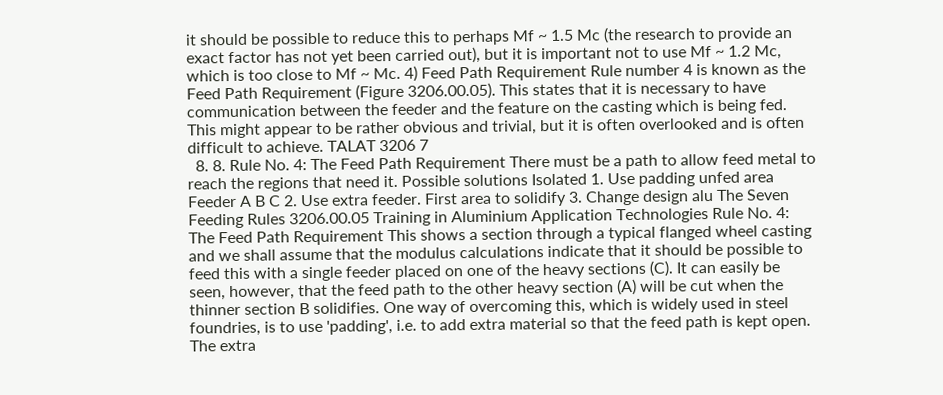it should be possible to reduce this to perhaps Mf ~ 1.5 Mc (the research to provide an exact factor has not yet been carried out), but it is important not to use Mf ~ 1.2 Mc, which is too close to Mf ~ Mc. 4) Feed Path Requirement Rule number 4 is known as the Feed Path Requirement (Figure 3206.00.05). This states that it is necessary to have communication between the feeder and the feature on the casting which is being fed. This might appear to be rather obvious and trivial, but it is often overlooked and is often difficult to achieve. TALAT 3206 7
  8. 8. Rule No. 4: The Feed Path Requirement There must be a path to allow feed metal to reach the regions that need it. Possible solutions Isolated 1. Use padding unfed area Feeder A B C 2. Use extra feeder. First area to solidify 3. Change design alu The Seven Feeding Rules 3206.00.05 Training in Aluminium Application Technologies Rule No. 4: The Feed Path Requirement This shows a section through a typical flanged wheel casting and we shall assume that the modulus calculations indicate that it should be possible to feed this with a single feeder placed on one of the heavy sections (C). It can easily be seen, however, that the feed path to the other heavy section (A) will be cut when the thinner section B solidifies. One way of overcoming this, which is widely used in steel foundries, is to use 'padding', i.e. to add extra material so that the feed path is kept open. The extra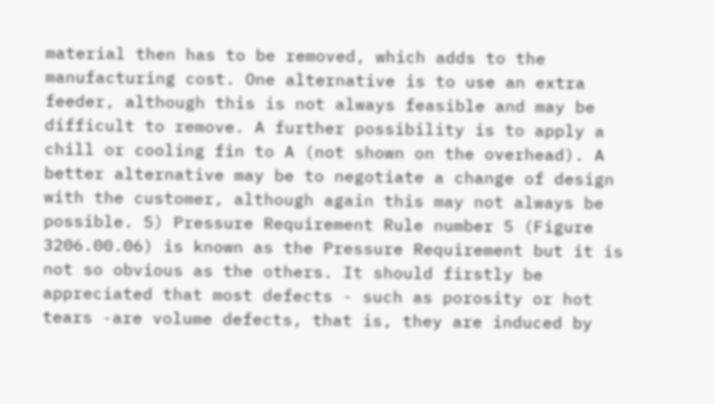material then has to be removed, which adds to the manufacturing cost. One alternative is to use an extra feeder, although this is not always feasible and may be difficult to remove. A further possibility is to apply a chill or cooling fin to A (not shown on the overhead). A better alternative may be to negotiate a change of design with the customer, although again this may not always be possible. 5) Pressure Requirement Rule number 5 (Figure 3206.00.06) is known as the Pressure Requirement but it is not so obvious as the others. It should firstly be appreciated that most defects - such as porosity or hot tears -are volume defects, that is, they are induced by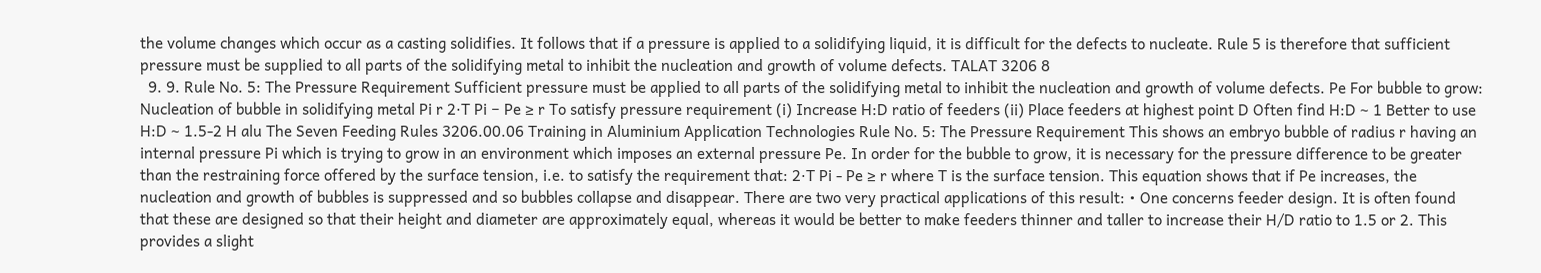the volume changes which occur as a casting solidifies. It follows that if a pressure is applied to a solidifying liquid, it is difficult for the defects to nucleate. Rule 5 is therefore that sufficient pressure must be supplied to all parts of the solidifying metal to inhibit the nucleation and growth of volume defects. TALAT 3206 8
  9. 9. Rule No. 5: The Pressure Requirement Sufficient pressure must be applied to all parts of the solidifying metal to inhibit the nucleation and growth of volume defects. Pe For bubble to grow: Nucleation of bubble in solidifying metal Pi r 2⋅T Pi − Pe ≥ r To satisfy pressure requirement (i) Increase H:D ratio of feeders (ii) Place feeders at highest point D Often find H:D ~ 1 Better to use H:D ~ 1.5-2 H alu The Seven Feeding Rules 3206.00.06 Training in Aluminium Application Technologies Rule No. 5: The Pressure Requirement This shows an embryo bubble of radius r having an internal pressure Pi which is trying to grow in an environment which imposes an external pressure Pe. In order for the bubble to grow, it is necessary for the pressure difference to be greater than the restraining force offered by the surface tension, i.e. to satisfy the requirement that: 2⋅T Pi - Pe ≥ r where T is the surface tension. This equation shows that if Pe increases, the nucleation and growth of bubbles is suppressed and so bubbles collapse and disappear. There are two very practical applications of this result: • One concerns feeder design. It is often found that these are designed so that their height and diameter are approximately equal, whereas it would be better to make feeders thinner and taller to increase their H/D ratio to 1.5 or 2. This provides a slight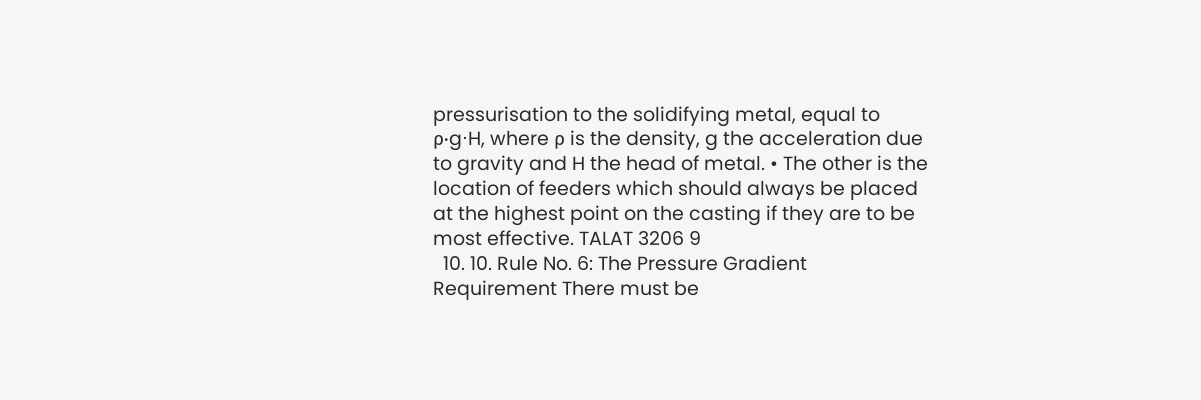pressurisation to the solidifying metal, equal to ρ⋅g⋅H, where ρ is the density, g the acceleration due to gravity and H the head of metal. • The other is the location of feeders which should always be placed at the highest point on the casting if they are to be most effective. TALAT 3206 9
  10. 10. Rule No. 6: The Pressure Gradient Requirement There must be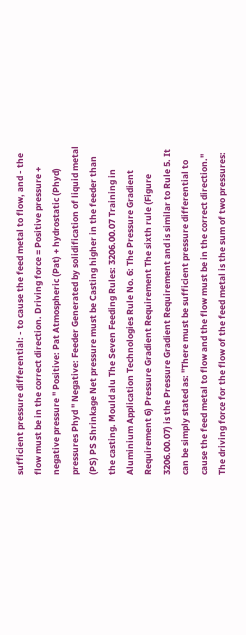sufficient pressure differential: - to cause the feed metal to flow, and - the flow must be in the correct direction. Driving force = Positive pressure + negative pressure " Positive: Pat Atmospheric (Pat) + hydrostatic (Phyd) pressures Phyd " Negative: Feeder Generated by solidification of liquid metal (PS) PS Shrinkage Net pressure must be Casting higher in the feeder than the casting. Mould alu The Seven Feeding Rules: 3206.00.07 Training in Aluminium Application Technologies Rule No. 6: The Pressure Gradient Requirement 6) Pressure Gradient Requirement The sixth rule (Figure 3206.00.07) is the Pressure Gradient Requirement and is similar to Rule 5. It can be simply stated as: "There must be sufficient pressure differential to cause the feed metal to flow and the flow must be in the correct direction." The driving force for the flow of the feed metal is the sum of two pressures: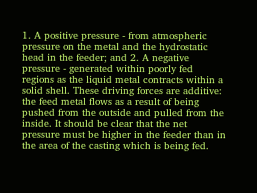1. A positive pressure - from atmospheric pressure on the metal and the hydrostatic head in the feeder; and 2. A negative pressure - generated within poorly fed regions as the liquid metal contracts within a solid shell. These driving forces are additive: the feed metal flows as a result of being pushed from the outside and pulled from the inside. It should be clear that the net pressure must be higher in the feeder than in the area of the casting which is being fed.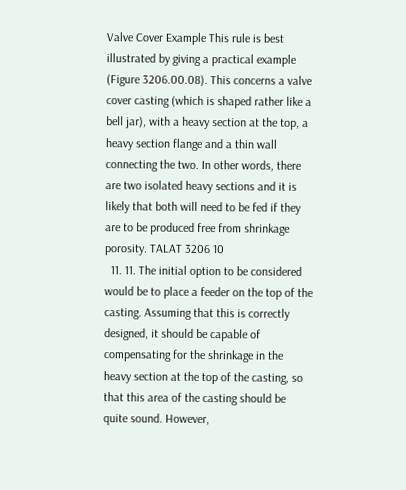Valve Cover Example This rule is best illustrated by giving a practical example (Figure 3206.00.08). This concerns a valve cover casting (which is shaped rather like a bell jar), with a heavy section at the top, a heavy section flange and a thin wall connecting the two. In other words, there are two isolated heavy sections and it is likely that both will need to be fed if they are to be produced free from shrinkage porosity. TALAT 3206 10
  11. 11. The initial option to be considered would be to place a feeder on the top of the casting. Assuming that this is correctly designed, it should be capable of compensating for the shrinkage in the heavy section at the top of the casting, so that this area of the casting should be quite sound. However,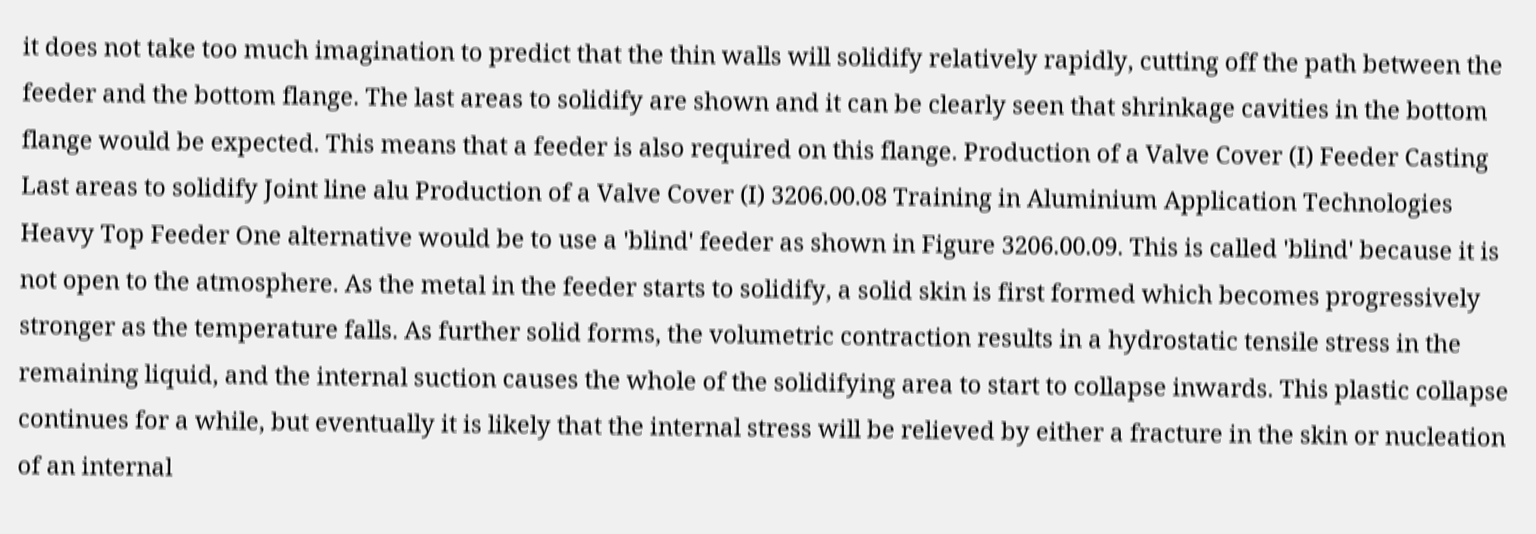it does not take too much imagination to predict that the thin walls will solidify relatively rapidly, cutting off the path between the feeder and the bottom flange. The last areas to solidify are shown and it can be clearly seen that shrinkage cavities in the bottom flange would be expected. This means that a feeder is also required on this flange. Production of a Valve Cover (I) Feeder Casting Last areas to solidify Joint line alu Production of a Valve Cover (I) 3206.00.08 Training in Aluminium Application Technologies Heavy Top Feeder One alternative would be to use a 'blind' feeder as shown in Figure 3206.00.09. This is called 'blind' because it is not open to the atmosphere. As the metal in the feeder starts to solidify, a solid skin is first formed which becomes progressively stronger as the temperature falls. As further solid forms, the volumetric contraction results in a hydrostatic tensile stress in the remaining liquid, and the internal suction causes the whole of the solidifying area to start to collapse inwards. This plastic collapse continues for a while, but eventually it is likely that the internal stress will be relieved by either a fracture in the skin or nucleation of an internal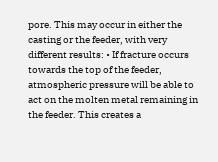pore. This may occur in either the casting or the feeder, with very different results: • If fracture occurs towards the top of the feeder, atmospheric pressure will be able to act on the molten metal remaining in the feeder. This creates a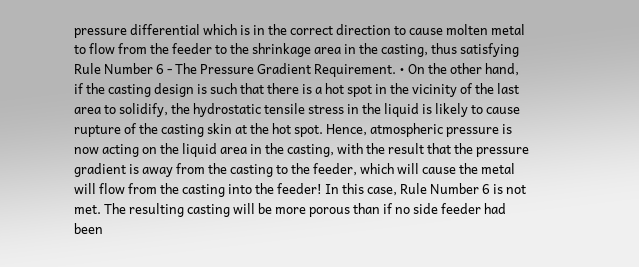pressure differential which is in the correct direction to cause molten metal to flow from the feeder to the shrinkage area in the casting, thus satisfying Rule Number 6 - The Pressure Gradient Requirement. • On the other hand, if the casting design is such that there is a hot spot in the vicinity of the last area to solidify, the hydrostatic tensile stress in the liquid is likely to cause rupture of the casting skin at the hot spot. Hence, atmospheric pressure is now acting on the liquid area in the casting, with the result that the pressure gradient is away from the casting to the feeder, which will cause the metal will flow from the casting into the feeder! In this case, Rule Number 6 is not met. The resulting casting will be more porous than if no side feeder had been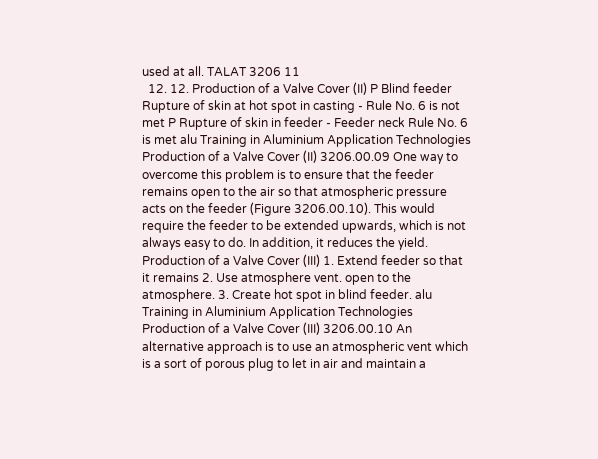used at all. TALAT 3206 11
  12. 12. Production of a Valve Cover (II) P Blind feeder Rupture of skin at hot spot in casting - Rule No. 6 is not met P Rupture of skin in feeder - Feeder neck Rule No. 6 is met alu Training in Aluminium Application Technologies Production of a Valve Cover (II) 3206.00.09 One way to overcome this problem is to ensure that the feeder remains open to the air so that atmospheric pressure acts on the feeder (Figure 3206.00.10). This would require the feeder to be extended upwards, which is not always easy to do. In addition, it reduces the yield. Production of a Valve Cover (III) 1. Extend feeder so that it remains 2. Use atmosphere vent. open to the atmosphere. 3. Create hot spot in blind feeder. alu Training in Aluminium Application Technologies Production of a Valve Cover (III) 3206.00.10 An alternative approach is to use an atmospheric vent which is a sort of porous plug to let in air and maintain a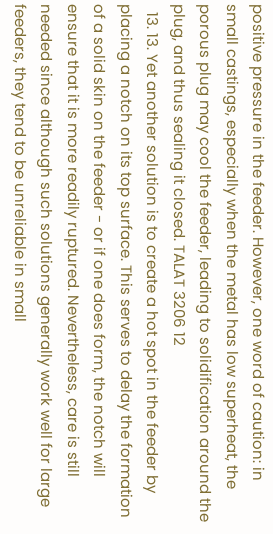positive pressure in the feeder. However, one word of caution: in small castings, especially when the metal has low superheat, the porous plug may cool the feeder, leading to solidification around the plug, and thus sealing it closed. TALAT 3206 12
  13. 13. Yet another solution is to create a hot spot in the feeder by placing a notch on its top surface. This serves to delay the formation of a solid skin on the feeder - or if one does form, the notch will ensure that it is more readily ruptured. Nevertheless, care is still needed since although such solutions generally work well for large feeders, they tend to be unreliable in small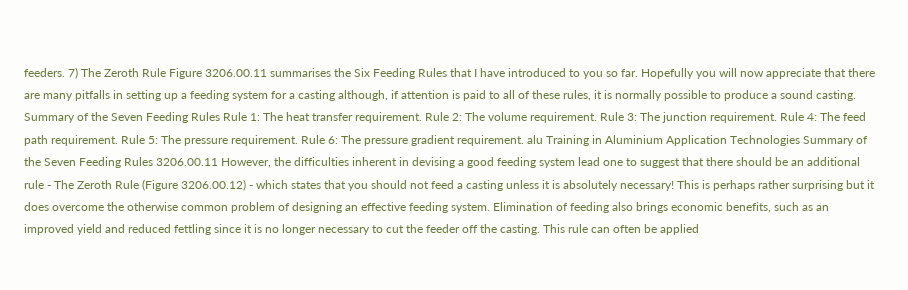feeders. 7) The Zeroth Rule Figure 3206.00.11 summarises the Six Feeding Rules that I have introduced to you so far. Hopefully you will now appreciate that there are many pitfalls in setting up a feeding system for a casting although, if attention is paid to all of these rules, it is normally possible to produce a sound casting. Summary of the Seven Feeding Rules Rule 1: The heat transfer requirement. Rule 2: The volume requirement. Rule 3: The junction requirement. Rule 4: The feed path requirement. Rule 5: The pressure requirement. Rule 6: The pressure gradient requirement. alu Training in Aluminium Application Technologies Summary of the Seven Feeding Rules 3206.00.11 However, the difficulties inherent in devising a good feeding system lead one to suggest that there should be an additional rule - The Zeroth Rule (Figure 3206.00.12) - which states that you should not feed a casting unless it is absolutely necessary! This is perhaps rather surprising but it does overcome the otherwise common problem of designing an effective feeding system. Elimination of feeding also brings economic benefits, such as an improved yield and reduced fettling since it is no longer necessary to cut the feeder off the casting. This rule can often be applied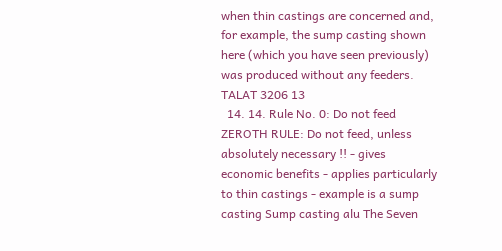when thin castings are concerned and, for example, the sump casting shown here (which you have seen previously) was produced without any feeders. TALAT 3206 13
  14. 14. Rule No. 0: Do not feed ZEROTH RULE: Do not feed, unless absolutely necessary !! - gives economic benefits - applies particularly to thin castings - example is a sump casting Sump casting alu The Seven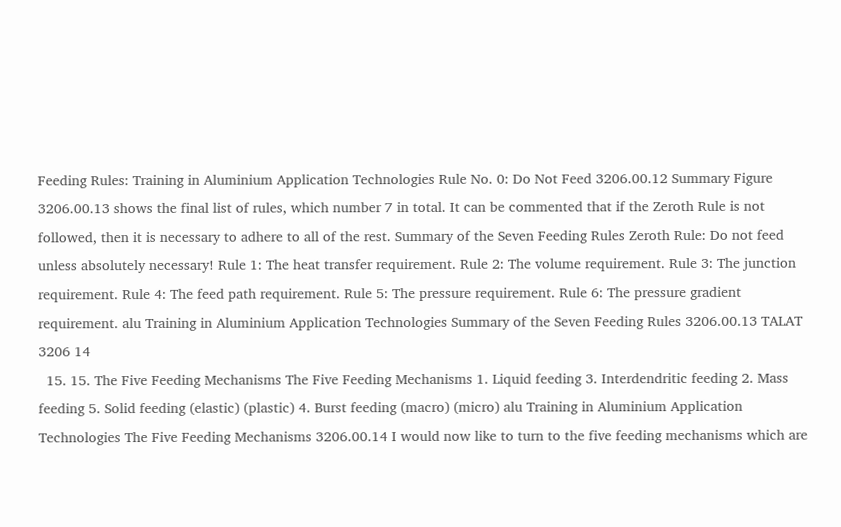Feeding Rules: Training in Aluminium Application Technologies Rule No. 0: Do Not Feed 3206.00.12 Summary Figure 3206.00.13 shows the final list of rules, which number 7 in total. It can be commented that if the Zeroth Rule is not followed, then it is necessary to adhere to all of the rest. Summary of the Seven Feeding Rules Zeroth Rule: Do not feed unless absolutely necessary! Rule 1: The heat transfer requirement. Rule 2: The volume requirement. Rule 3: The junction requirement. Rule 4: The feed path requirement. Rule 5: The pressure requirement. Rule 6: The pressure gradient requirement. alu Training in Aluminium Application Technologies Summary of the Seven Feeding Rules 3206.00.13 TALAT 3206 14
  15. 15. The Five Feeding Mechanisms The Five Feeding Mechanisms 1. Liquid feeding 3. Interdendritic feeding 2. Mass feeding 5. Solid feeding (elastic) (plastic) 4. Burst feeding (macro) (micro) alu Training in Aluminium Application Technologies The Five Feeding Mechanisms 3206.00.14 I would now like to turn to the five feeding mechanisms which are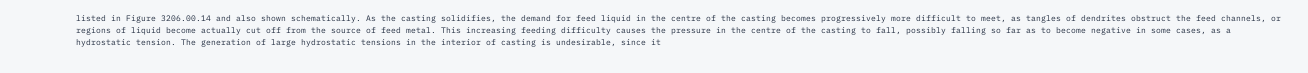listed in Figure 3206.00.14 and also shown schematically. As the casting solidifies, the demand for feed liquid in the centre of the casting becomes progressively more difficult to meet, as tangles of dendrites obstruct the feed channels, or regions of liquid become actually cut off from the source of feed metal. This increasing feeding difficulty causes the pressure in the centre of the casting to fall, possibly falling so far as to become negative in some cases, as a hydrostatic tension. The generation of large hydrostatic tensions in the interior of casting is undesirable, since it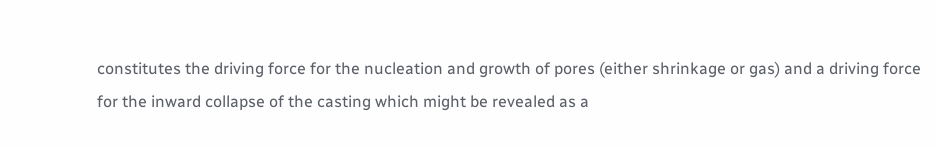constitutes the driving force for the nucleation and growth of pores (either shrinkage or gas) and a driving force for the inward collapse of the casting which might be revealed as a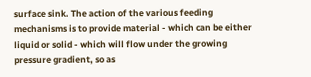surface sink. The action of the various feeding mechanisms is to provide material - which can be either liquid or solid - which will flow under the growing pressure gradient, so as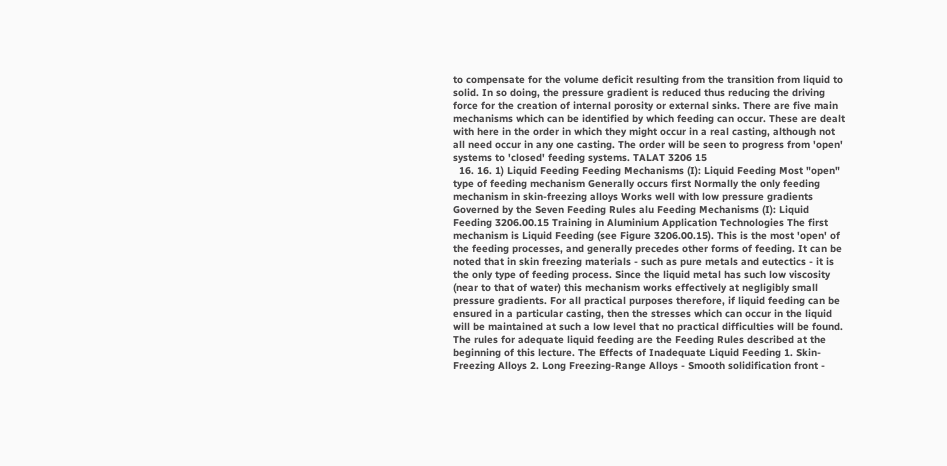to compensate for the volume deficit resulting from the transition from liquid to solid. In so doing, the pressure gradient is reduced thus reducing the driving force for the creation of internal porosity or external sinks. There are five main mechanisms which can be identified by which feeding can occur. These are dealt with here in the order in which they might occur in a real casting, although not all need occur in any one casting. The order will be seen to progress from 'open' systems to 'closed' feeding systems. TALAT 3206 15
  16. 16. 1) Liquid Feeding Feeding Mechanisms (I): Liquid Feeding Most "open" type of feeding mechanism Generally occurs first Normally the only feeding mechanism in skin-freezing alloys Works well with low pressure gradients Governed by the Seven Feeding Rules alu Feeding Mechanisms (I): Liquid Feeding 3206.00.15 Training in Aluminium Application Technologies The first mechanism is Liquid Feeding (see Figure 3206.00.15). This is the most 'open' of the feeding processes, and generally precedes other forms of feeding. It can be noted that in skin freezing materials - such as pure metals and eutectics - it is the only type of feeding process. Since the liquid metal has such low viscosity (near to that of water) this mechanism works effectively at negligibly small pressure gradients. For all practical purposes therefore, if liquid feeding can be ensured in a particular casting, then the stresses which can occur in the liquid will be maintained at such a low level that no practical difficulties will be found. The rules for adequate liquid feeding are the Feeding Rules described at the beginning of this lecture. The Effects of Inadequate Liquid Feeding 1. Skin-Freezing Alloys 2. Long Freezing-Range Alloys - Smooth solidification front -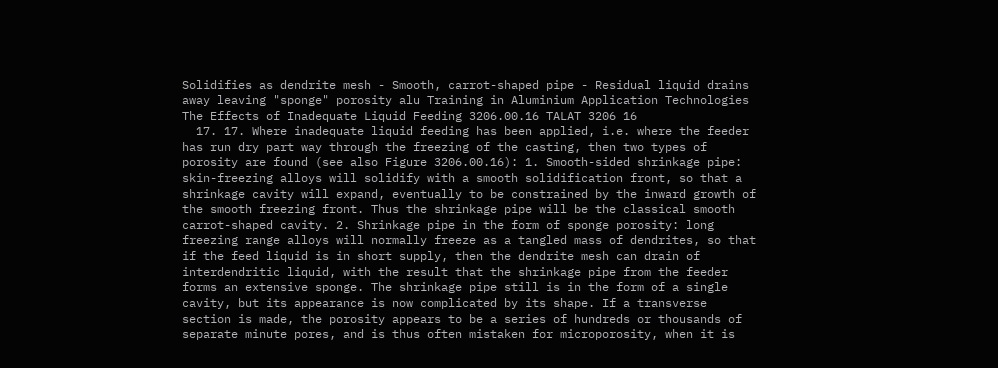Solidifies as dendrite mesh - Smooth, carrot-shaped pipe - Residual liquid drains away leaving "sponge" porosity alu Training in Aluminium Application Technologies The Effects of Inadequate Liquid Feeding 3206.00.16 TALAT 3206 16
  17. 17. Where inadequate liquid feeding has been applied, i.e. where the feeder has run dry part way through the freezing of the casting, then two types of porosity are found (see also Figure 3206.00.16): 1. Smooth-sided shrinkage pipe: skin-freezing alloys will solidify with a smooth solidification front, so that a shrinkage cavity will expand, eventually to be constrained by the inward growth of the smooth freezing front. Thus the shrinkage pipe will be the classical smooth carrot-shaped cavity. 2. Shrinkage pipe in the form of sponge porosity: long freezing range alloys will normally freeze as a tangled mass of dendrites, so that if the feed liquid is in short supply, then the dendrite mesh can drain of interdendritic liquid, with the result that the shrinkage pipe from the feeder forms an extensive sponge. The shrinkage pipe still is in the form of a single cavity, but its appearance is now complicated by its shape. If a transverse section is made, the porosity appears to be a series of hundreds or thousands of separate minute pores, and is thus often mistaken for microporosity, when it is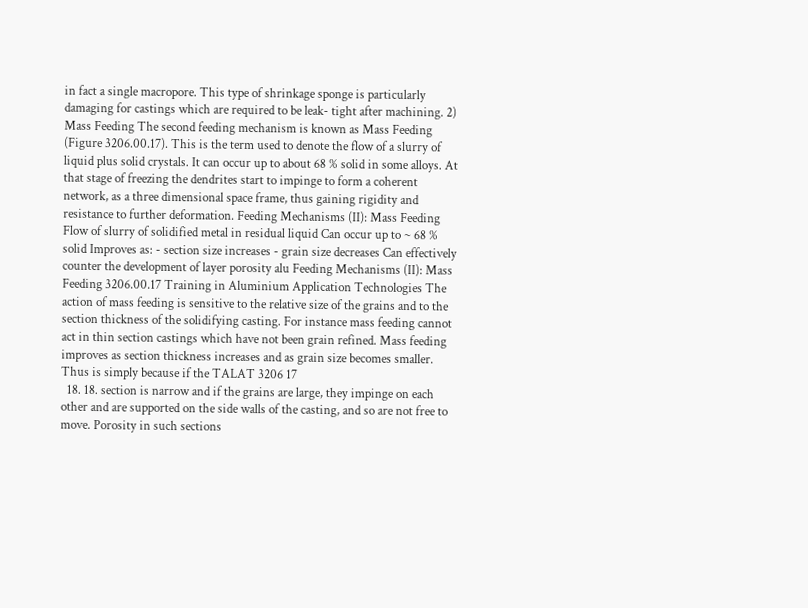in fact a single macropore. This type of shrinkage sponge is particularly damaging for castings which are required to be leak- tight after machining. 2) Mass Feeding The second feeding mechanism is known as Mass Feeding (Figure 3206.00.17). This is the term used to denote the flow of a slurry of liquid plus solid crystals. It can occur up to about 68 % solid in some alloys. At that stage of freezing the dendrites start to impinge to form a coherent network, as a three dimensional space frame, thus gaining rigidity and resistance to further deformation. Feeding Mechanisms (II): Mass Feeding Flow of slurry of solidified metal in residual liquid Can occur up to ~ 68 % solid Improves as: - section size increases - grain size decreases Can effectively counter the development of layer porosity alu Feeding Mechanisms (II): Mass Feeding 3206.00.17 Training in Aluminium Application Technologies The action of mass feeding is sensitive to the relative size of the grains and to the section thickness of the solidifying casting. For instance mass feeding cannot act in thin section castings which have not been grain refined. Mass feeding improves as section thickness increases and as grain size becomes smaller. Thus is simply because if the TALAT 3206 17
  18. 18. section is narrow and if the grains are large, they impinge on each other and are supported on the side walls of the casting, and so are not free to move. Porosity in such sections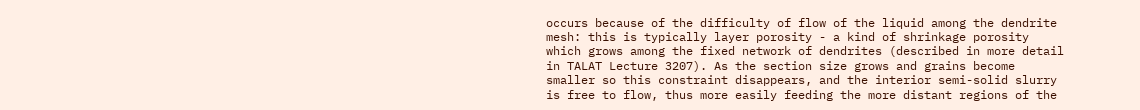occurs because of the difficulty of flow of the liquid among the dendrite mesh: this is typically layer porosity - a kind of shrinkage porosity which grows among the fixed network of dendrites (described in more detail in TALAT Lecture 3207). As the section size grows and grains become smaller so this constraint disappears, and the interior semi-solid slurry is free to flow, thus more easily feeding the more distant regions of the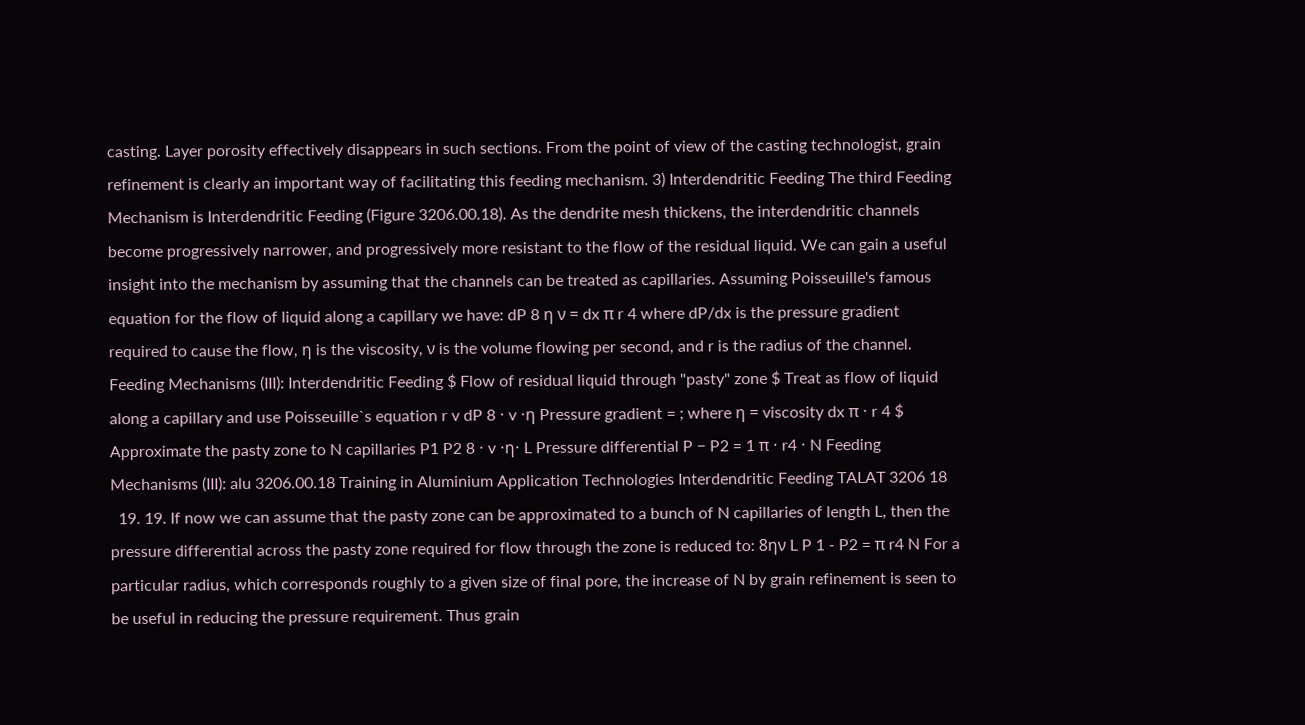casting. Layer porosity effectively disappears in such sections. From the point of view of the casting technologist, grain refinement is clearly an important way of facilitating this feeding mechanism. 3) Interdendritic Feeding The third Feeding Mechanism is Interdendritic Feeding (Figure 3206.00.18). As the dendrite mesh thickens, the interdendritic channels become progressively narrower, and progressively more resistant to the flow of the residual liquid. We can gain a useful insight into the mechanism by assuming that the channels can be treated as capillaries. Assuming Poisseuille's famous equation for the flow of liquid along a capillary we have: dP 8 η ν = dx π r 4 where dP/dx is the pressure gradient required to cause the flow, η is the viscosity, ν is the volume flowing per second, and r is the radius of the channel. Feeding Mechanisms (III): Interdendritic Feeding $ Flow of residual liquid through "pasty" zone $ Treat as flow of liquid along a capillary and use Poisseuille`s equation r v dP 8 ⋅ v ⋅η Pressure gradient = ; where η = viscosity dx π ⋅ r 4 $ Approximate the pasty zone to N capillaries P1 P2 8 ⋅ v ⋅η⋅ L Pressure differential P − P2 = 1 π ⋅ r4 ⋅ N Feeding Mechanisms (III): alu 3206.00.18 Training in Aluminium Application Technologies Interdendritic Feeding TALAT 3206 18
  19. 19. If now we can assume that the pasty zone can be approximated to a bunch of N capillaries of length L, then the pressure differential across the pasty zone required for flow through the zone is reduced to: 8ην L P 1 - P2 = π r4 N For a particular radius, which corresponds roughly to a given size of final pore, the increase of N by grain refinement is seen to be useful in reducing the pressure requirement. Thus grain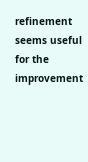refinement seems useful for the improvement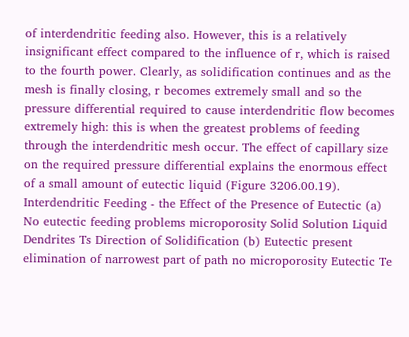of interdendritic feeding also. However, this is a relatively insignificant effect compared to the influence of r, which is raised to the fourth power. Clearly, as solidification continues and as the mesh is finally closing, r becomes extremely small and so the pressure differential required to cause interdendritic flow becomes extremely high: this is when the greatest problems of feeding through the interdendritic mesh occur. The effect of capillary size on the required pressure differential explains the enormous effect of a small amount of eutectic liquid (Figure 3206.00.19). Interdendritic Feeding - the Effect of the Presence of Eutectic (a) No eutectic feeding problems microporosity Solid Solution Liquid Dendrites Ts Direction of Solidification (b) Eutectic present elimination of narrowest part of path no microporosity Eutectic Te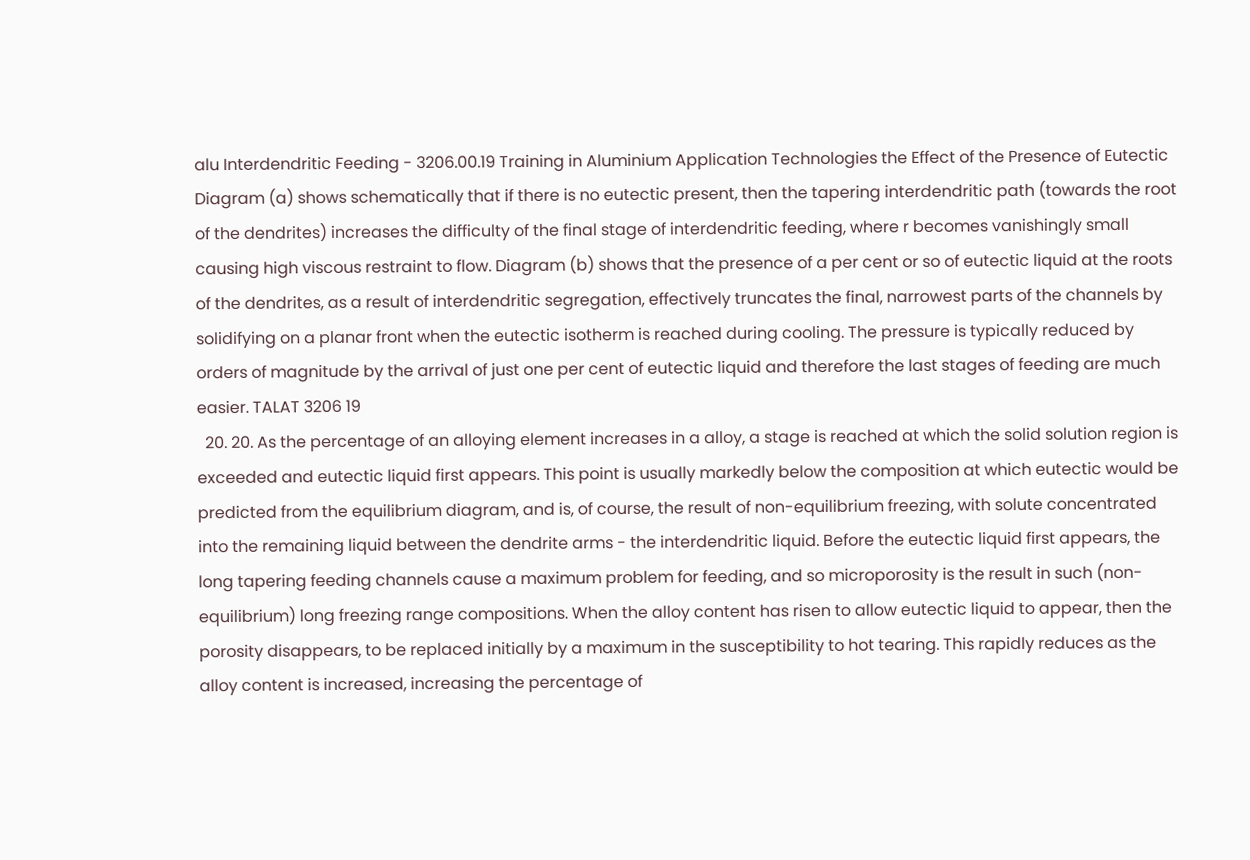alu Interdendritic Feeding - 3206.00.19 Training in Aluminium Application Technologies the Effect of the Presence of Eutectic Diagram (a) shows schematically that if there is no eutectic present, then the tapering interdendritic path (towards the root of the dendrites) increases the difficulty of the final stage of interdendritic feeding, where r becomes vanishingly small causing high viscous restraint to flow. Diagram (b) shows that the presence of a per cent or so of eutectic liquid at the roots of the dendrites, as a result of interdendritic segregation, effectively truncates the final, narrowest parts of the channels by solidifying on a planar front when the eutectic isotherm is reached during cooling. The pressure is typically reduced by orders of magnitude by the arrival of just one per cent of eutectic liquid and therefore the last stages of feeding are much easier. TALAT 3206 19
  20. 20. As the percentage of an alloying element increases in a alloy, a stage is reached at which the solid solution region is exceeded and eutectic liquid first appears. This point is usually markedly below the composition at which eutectic would be predicted from the equilibrium diagram, and is, of course, the result of non-equilibrium freezing, with solute concentrated into the remaining liquid between the dendrite arms - the interdendritic liquid. Before the eutectic liquid first appears, the long tapering feeding channels cause a maximum problem for feeding, and so microporosity is the result in such (non- equilibrium) long freezing range compositions. When the alloy content has risen to allow eutectic liquid to appear, then the porosity disappears, to be replaced initially by a maximum in the susceptibility to hot tearing. This rapidly reduces as the alloy content is increased, increasing the percentage of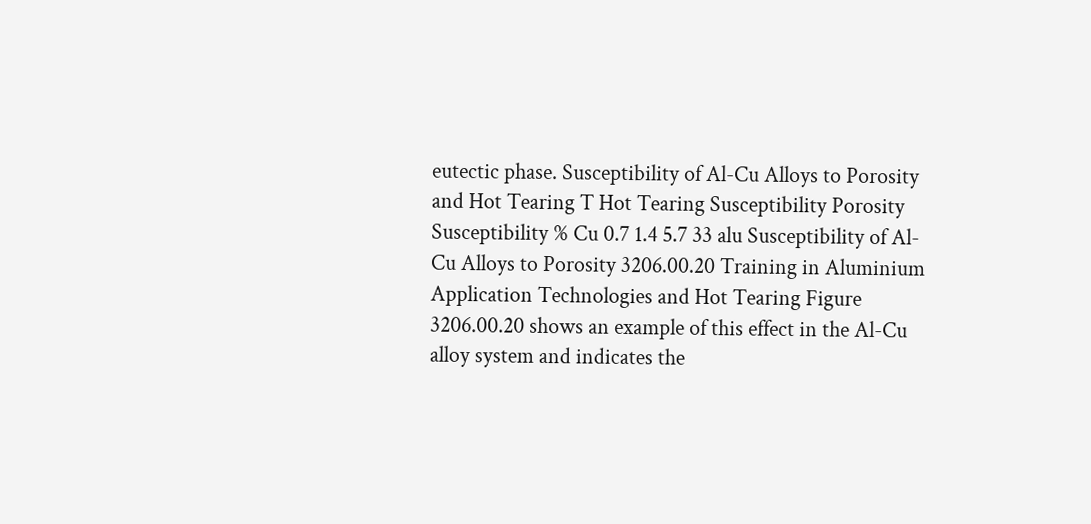eutectic phase. Susceptibility of Al-Cu Alloys to Porosity and Hot Tearing T Hot Tearing Susceptibility Porosity Susceptibility % Cu 0.7 1.4 5.7 33 alu Susceptibility of Al-Cu Alloys to Porosity 3206.00.20 Training in Aluminium Application Technologies and Hot Tearing Figure 3206.00.20 shows an example of this effect in the Al-Cu alloy system and indicates the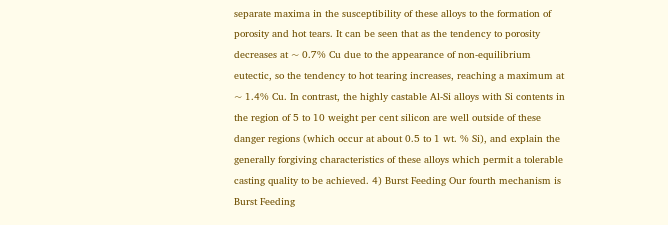separate maxima in the susceptibility of these alloys to the formation of porosity and hot tears. It can be seen that as the tendency to porosity decreases at ~ 0.7% Cu due to the appearance of non-equilibrium eutectic, so the tendency to hot tearing increases, reaching a maximum at ~ 1.4% Cu. In contrast, the highly castable Al-Si alloys with Si contents in the region of 5 to 10 weight per cent silicon are well outside of these danger regions (which occur at about 0.5 to 1 wt. % Si), and explain the generally forgiving characteristics of these alloys which permit a tolerable casting quality to be achieved. 4) Burst Feeding Our fourth mechanism is Burst Feeding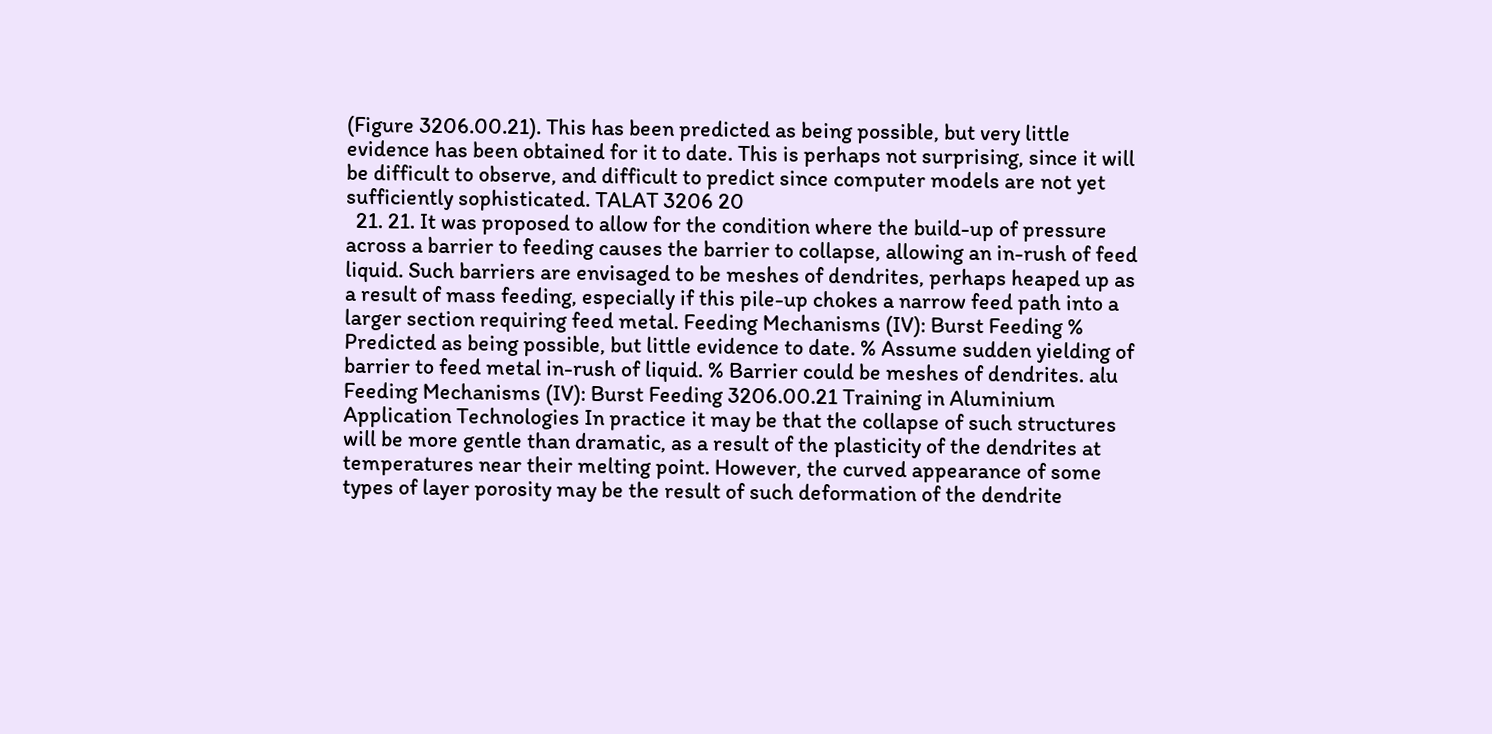(Figure 3206.00.21). This has been predicted as being possible, but very little evidence has been obtained for it to date. This is perhaps not surprising, since it will be difficult to observe, and difficult to predict since computer models are not yet sufficiently sophisticated. TALAT 3206 20
  21. 21. It was proposed to allow for the condition where the build-up of pressure across a barrier to feeding causes the barrier to collapse, allowing an in-rush of feed liquid. Such barriers are envisaged to be meshes of dendrites, perhaps heaped up as a result of mass feeding, especially if this pile-up chokes a narrow feed path into a larger section requiring feed metal. Feeding Mechanisms (IV): Burst Feeding % Predicted as being possible, but little evidence to date. % Assume sudden yielding of barrier to feed metal in-rush of liquid. % Barrier could be meshes of dendrites. alu Feeding Mechanisms (IV): Burst Feeding 3206.00.21 Training in Aluminium Application Technologies In practice it may be that the collapse of such structures will be more gentle than dramatic, as a result of the plasticity of the dendrites at temperatures near their melting point. However, the curved appearance of some types of layer porosity may be the result of such deformation of the dendrite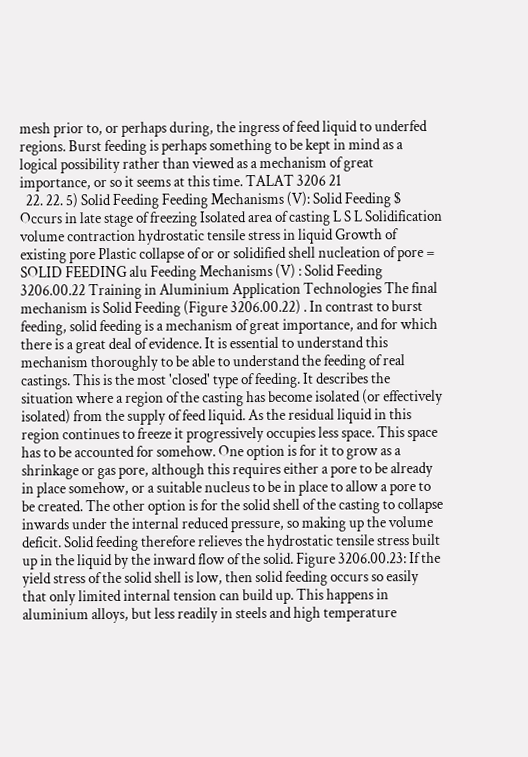mesh prior to, or perhaps during, the ingress of feed liquid to underfed regions. Burst feeding is perhaps something to be kept in mind as a logical possibility rather than viewed as a mechanism of great importance, or so it seems at this time. TALAT 3206 21
  22. 22. 5) Solid Feeding Feeding Mechanisms (V): Solid Feeding $ Occurs in late stage of freezing Isolated area of casting L S L Solidification volume contraction hydrostatic tensile stress in liquid Growth of existing pore Plastic collapse of or or solidified shell nucleation of pore = SOLID FEEDING alu Feeding Mechanisms (V) : Solid Feeding 3206.00.22 Training in Aluminium Application Technologies The final mechanism is Solid Feeding (Figure 3206.00.22) . In contrast to burst feeding, solid feeding is a mechanism of great importance, and for which there is a great deal of evidence. It is essential to understand this mechanism thoroughly to be able to understand the feeding of real castings. This is the most 'closed' type of feeding. It describes the situation where a region of the casting has become isolated (or effectively isolated) from the supply of feed liquid. As the residual liquid in this region continues to freeze it progressively occupies less space. This space has to be accounted for somehow. One option is for it to grow as a shrinkage or gas pore, although this requires either a pore to be already in place somehow, or a suitable nucleus to be in place to allow a pore to be created. The other option is for the solid shell of the casting to collapse inwards under the internal reduced pressure, so making up the volume deficit. Solid feeding therefore relieves the hydrostatic tensile stress built up in the liquid by the inward flow of the solid. Figure 3206.00.23: If the yield stress of the solid shell is low, then solid feeding occurs so easily that only limited internal tension can build up. This happens in aluminium alloys, but less readily in steels and high temperature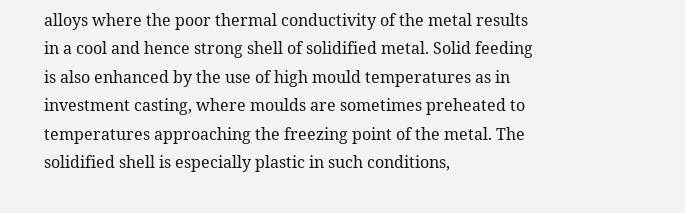alloys where the poor thermal conductivity of the metal results in a cool and hence strong shell of solidified metal. Solid feeding is also enhanced by the use of high mould temperatures as in investment casting, where moulds are sometimes preheated to temperatures approaching the freezing point of the metal. The solidified shell is especially plastic in such conditions,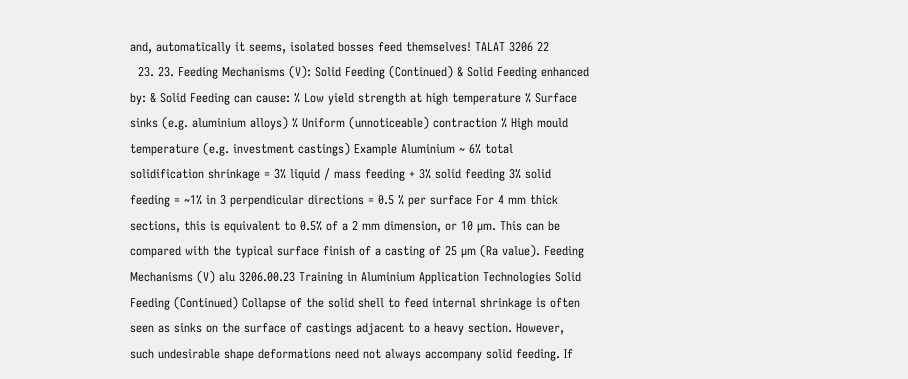and, automatically it seems, isolated bosses feed themselves! TALAT 3206 22
  23. 23. Feeding Mechanisms (V): Solid Feeding (Continued) & Solid Feeding enhanced by: & Solid Feeding can cause: % Low yield strength at high temperature % Surface sinks (e.g. aluminium alloys) % Uniform (unnoticeable) contraction % High mould temperature (e.g. investment castings) Example Aluminium ~ 6% total solidification shrinkage = 3% liquid / mass feeding + 3% solid feeding 3% solid feeding = ~1% in 3 perpendicular directions = 0.5 % per surface For 4 mm thick sections, this is equivalent to 0.5% of a 2 mm dimension, or 10 µm. This can be compared with the typical surface finish of a casting of 25 µm (Ra value). Feeding Mechanisms (V) alu 3206.00.23 Training in Aluminium Application Technologies Solid Feeding (Continued) Collapse of the solid shell to feed internal shrinkage is often seen as sinks on the surface of castings adjacent to a heavy section. However, such undesirable shape deformations need not always accompany solid feeding. If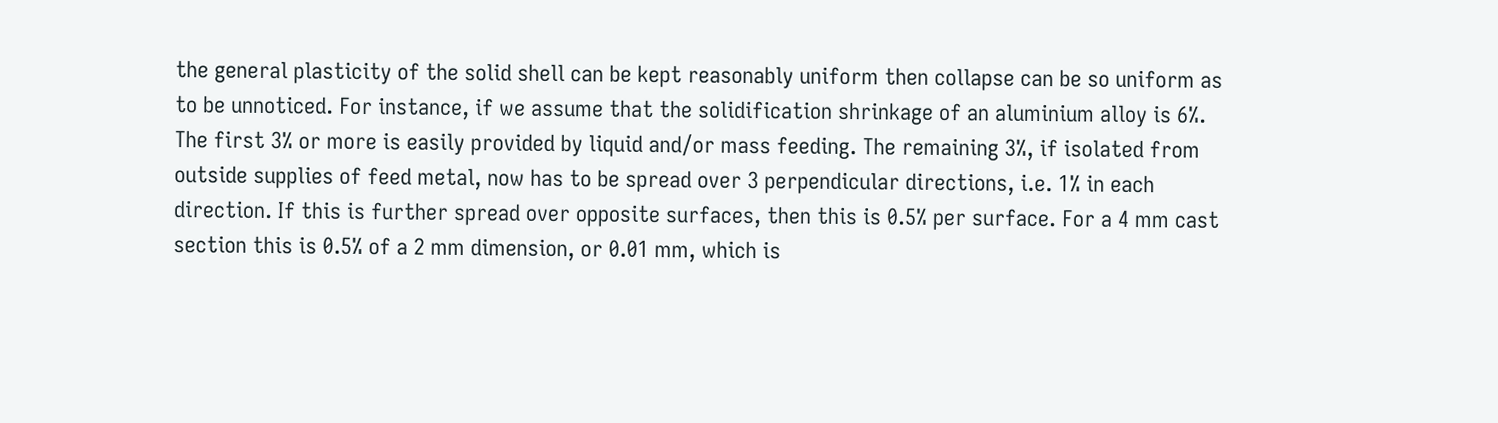the general plasticity of the solid shell can be kept reasonably uniform then collapse can be so uniform as to be unnoticed. For instance, if we assume that the solidification shrinkage of an aluminium alloy is 6%. The first 3% or more is easily provided by liquid and/or mass feeding. The remaining 3%, if isolated from outside supplies of feed metal, now has to be spread over 3 perpendicular directions, i.e. 1% in each direction. If this is further spread over opposite surfaces, then this is 0.5% per surface. For a 4 mm cast section this is 0.5% of a 2 mm dimension, or 0.01 mm, which is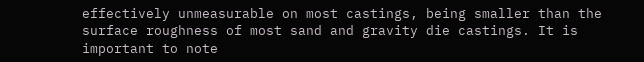effectively unmeasurable on most castings, being smaller than the surface roughness of most sand and gravity die castings. It is important to note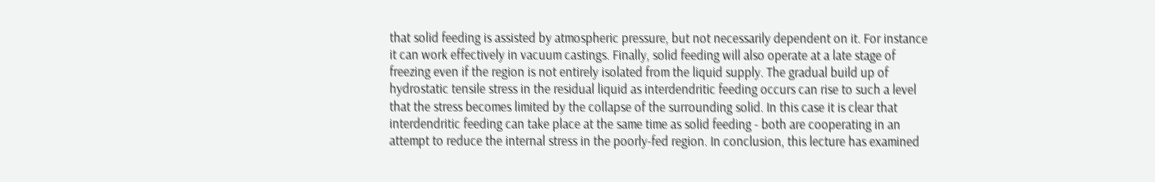that solid feeding is assisted by atmospheric pressure, but not necessarily dependent on it. For instance it can work effectively in vacuum castings. Finally, solid feeding will also operate at a late stage of freezing even if the region is not entirely isolated from the liquid supply. The gradual build up of hydrostatic tensile stress in the residual liquid as interdendritic feeding occurs can rise to such a level that the stress becomes limited by the collapse of the surrounding solid. In this case it is clear that interdendritic feeding can take place at the same time as solid feeding - both are cooperating in an attempt to reduce the internal stress in the poorly-fed region. In conclusion, this lecture has examined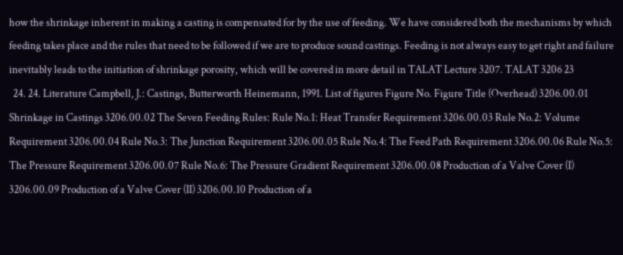how the shrinkage inherent in making a casting is compensated for by the use of feeding. We have considered both the mechanisms by which feeding takes place and the rules that need to be followed if we are to produce sound castings. Feeding is not always easy to get right and failure inevitably leads to the initiation of shrinkage porosity, which will be covered in more detail in TALAT Lecture 3207. TALAT 3206 23
  24. 24. Literature Campbell, J.: Castings, Butterworth Heinemann, 1991. List of figures Figure No. Figure Title (Overhead) 3206.00.01 Shrinkage in Castings 3206.00.02 The Seven Feeding Rules: Rule No.1: Heat Transfer Requirement 3206.00.03 Rule No.2: Volume Requirement 3206.00.04 Rule No.3: The Junction Requirement 3206.00.05 Rule No.4: The Feed Path Requirement 3206.00.06 Rule No.5: The Pressure Requirement 3206.00.07 Rule No.6: The Pressure Gradient Requirement 3206.00.08 Production of a Valve Cover (I) 3206.00.09 Production of a Valve Cover (II) 3206.00.10 Production of a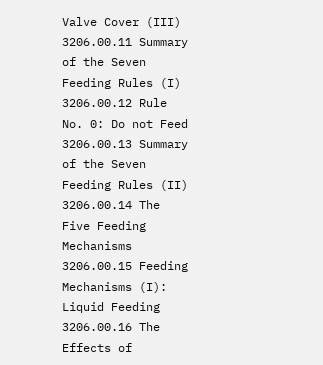Valve Cover (III) 3206.00.11 Summary of the Seven Feeding Rules (I) 3206.00.12 Rule No. 0: Do not Feed 3206.00.13 Summary of the Seven Feeding Rules (II) 3206.00.14 The Five Feeding Mechanisms 3206.00.15 Feeding Mechanisms (I): Liquid Feeding 3206.00.16 The Effects of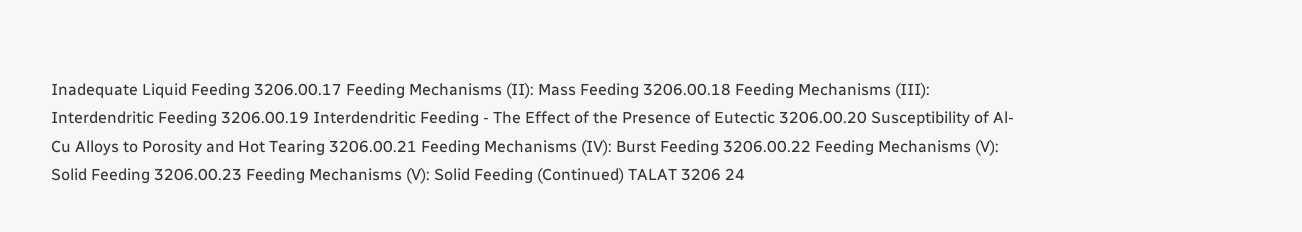Inadequate Liquid Feeding 3206.00.17 Feeding Mechanisms (II): Mass Feeding 3206.00.18 Feeding Mechanisms (III): Interdendritic Feeding 3206.00.19 Interdendritic Feeding - The Effect of the Presence of Eutectic 3206.00.20 Susceptibility of Al-Cu Alloys to Porosity and Hot Tearing 3206.00.21 Feeding Mechanisms (IV): Burst Feeding 3206.00.22 Feeding Mechanisms (V): Solid Feeding 3206.00.23 Feeding Mechanisms (V): Solid Feeding (Continued) TALAT 3206 24